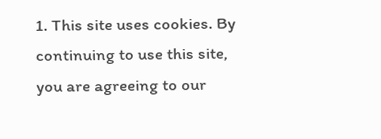1. This site uses cookies. By continuing to use this site, you are agreeing to our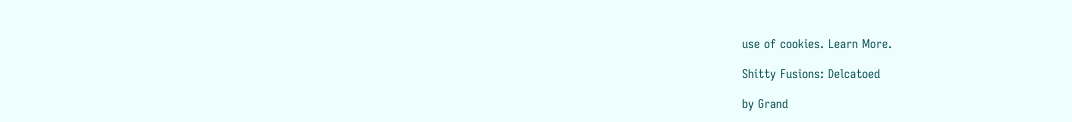use of cookies. Learn More.

Shitty Fusions: Delcatoed

by Grand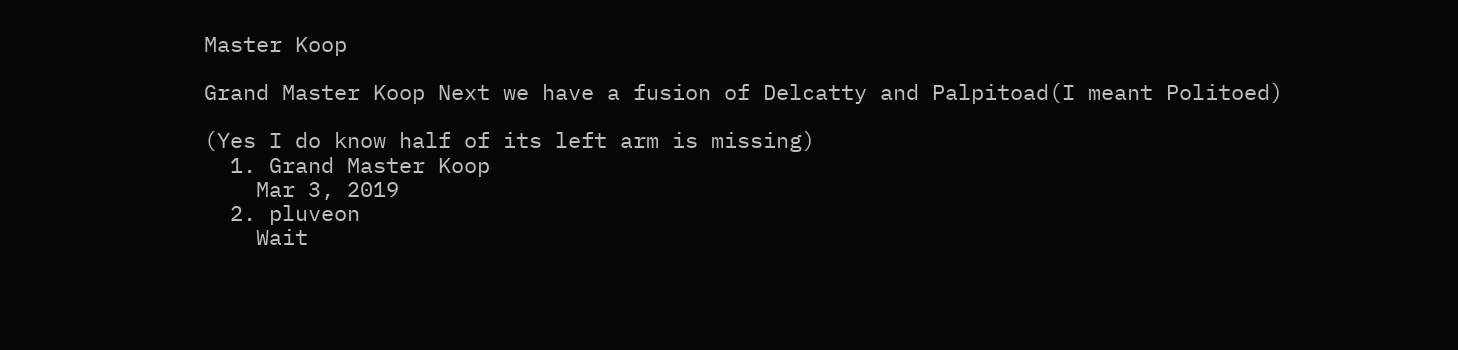Master Koop

Grand Master Koop Next we have a fusion of Delcatty and Palpitoad(I meant Politoed)

(Yes I do know half of its left arm is missing)
  1. Grand Master Koop
    Mar 3, 2019
  2. pluveon
    Wait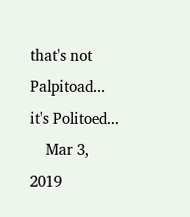that's not Palpitoad... it's Politoed...
    Mar 3, 2019